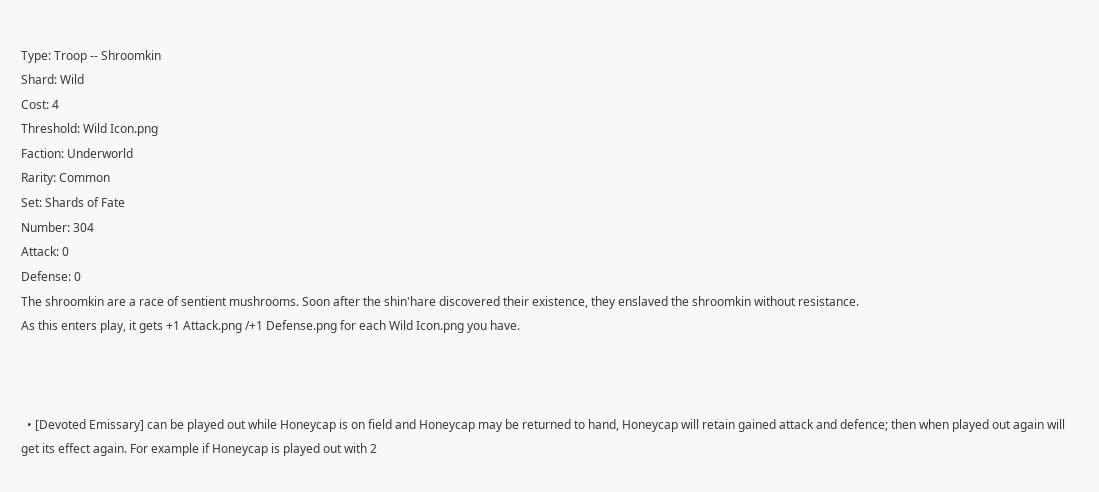Type: Troop -- Shroomkin
Shard: Wild
Cost: 4
Threshold: Wild Icon.png
Faction: Underworld
Rarity: Common
Set: Shards of Fate
Number: 304
Attack: 0
Defense: 0
The shroomkin are a race of sentient mushrooms. Soon after the shin'hare discovered their existence, they enslaved the shroomkin without resistance.
As this enters play, it gets +1 Attack.png /+1 Defense.png for each Wild Icon.png you have.



  • [Devoted Emissary] can be played out while Honeycap is on field and Honeycap may be returned to hand, Honeycap will retain gained attack and defence; then when played out again will get its effect again. For example if Honeycap is played out with 2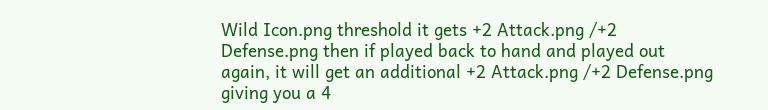Wild Icon.png threshold it gets +2 Attack.png /+2 Defense.png then if played back to hand and played out again, it will get an additional +2 Attack.png /+2 Defense.png giving you a 4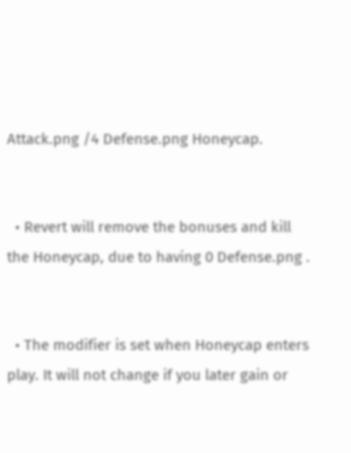Attack.png /4 Defense.png Honeycap.


  • Revert will remove the bonuses and kill the Honeycap, due to having 0 Defense.png .


  • The modifier is set when Honeycap enters play. It will not change if you later gain or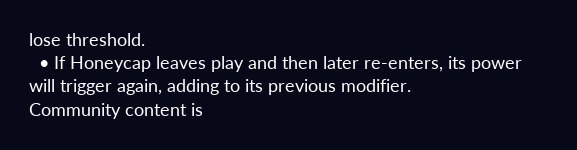lose threshold.
  • If Honeycap leaves play and then later re-enters, its power will trigger again, adding to its previous modifier.
Community content is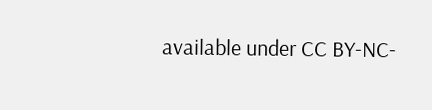available under CC BY-NC-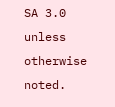SA 3.0 unless otherwise noted.